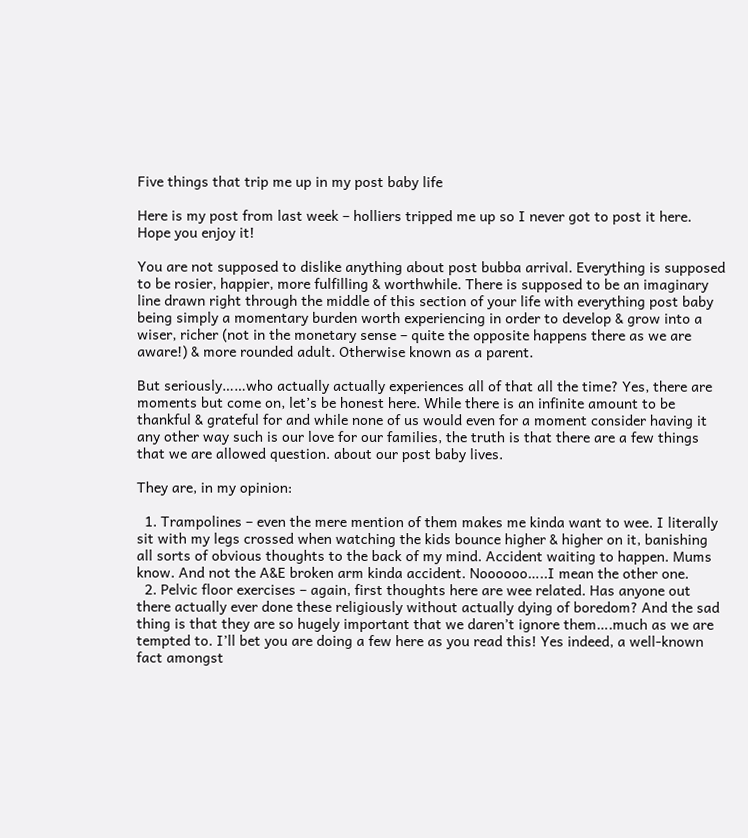Five things that trip me up in my post baby life

Here is my post from last week – holliers tripped me up so I never got to post it here. Hope you enjoy it!

You are not supposed to dislike anything about post bubba arrival. Everything is supposed to be rosier, happier, more fulfilling & worthwhile. There is supposed to be an imaginary line drawn right through the middle of this section of your life with everything post baby being simply a momentary burden worth experiencing in order to develop & grow into a wiser, richer (not in the monetary sense – quite the opposite happens there as we are aware!) & more rounded adult. Otherwise known as a parent.

But seriously……who actually actually experiences all of that all the time? Yes, there are moments but come on, let’s be honest here. While there is an infinite amount to be thankful & grateful for and while none of us would even for a moment consider having it any other way such is our love for our families, the truth is that there are a few things that we are allowed question. about our post baby lives.

They are, in my opinion:

  1. Trampolines – even the mere mention of them makes me kinda want to wee. I literally sit with my legs crossed when watching the kids bounce higher & higher on it, banishing all sorts of obvious thoughts to the back of my mind. Accident waiting to happen. Mums know. And not the A&E broken arm kinda accident. Noooooo…..I mean the other one.
  2. Pelvic floor exercises – again, first thoughts here are wee related. Has anyone out there actually ever done these religiously without actually dying of boredom? And the sad thing is that they are so hugely important that we daren’t ignore them….much as we are tempted to. I’ll bet you are doing a few here as you read this! Yes indeed, a well-known fact amongst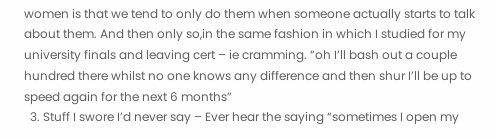women is that we tend to only do them when someone actually starts to talk about them. And then only so,in the same fashion in which I studied for my university finals and leaving cert – ie cramming. “oh I’ll bash out a couple hundred there whilst no one knows any difference and then shur I’ll be up to speed again for the next 6 months”
  3. Stuff I swore I’d never say – Ever hear the saying “sometimes I open my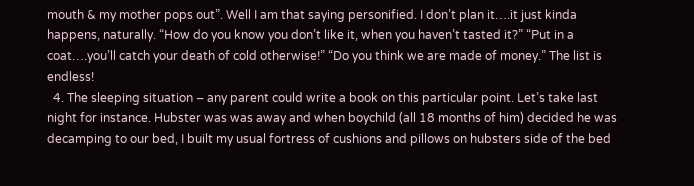mouth & my mother pops out”. Well I am that saying personified. I don’t plan it….it just kinda happens, naturally. “How do you know you don’t like it, when you haven’t tasted it?” “Put in a coat….you’ll catch your death of cold otherwise!” “Do you think we are made of money.” The list is endless!
  4. The sleeping situation – any parent could write a book on this particular point. Let’s take last night for instance. Hubster was was away and when boychild (all 18 months of him) decided he was decamping to our bed, I built my usual fortress of cushions and pillows on hubsters side of the bed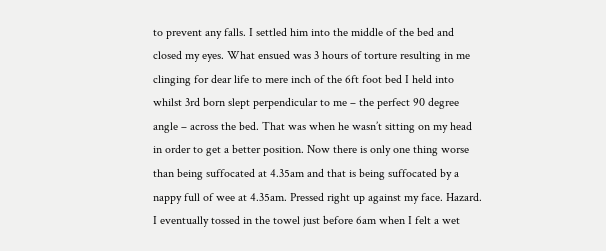to prevent any falls. I settled him into the middle of the bed and closed my eyes. What ensued was 3 hours of torture resulting in me clinging for dear life to mere inch of the 6ft foot bed I held into whilst 3rd born slept perpendicular to me – the perfect 90 degree angle – across the bed. That was when he wasn’t sitting on my head in order to get a better position. Now there is only one thing worse than being suffocated at 4.35am and that is being suffocated by a nappy full of wee at 4.35am. Pressed right up against my face. Hazard. I eventually tossed in the towel just before 6am when I felt a wet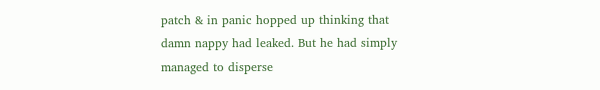patch & in panic hopped up thinking that damn nappy had leaked. But he had simply managed to disperse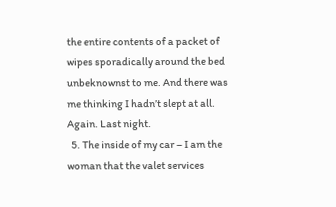the entire contents of a packet of wipes sporadically around the bed unbeknownst to me. And there was me thinking I hadn’t slept at all. Again. Last night.
  5. The inside of my car – I am the woman that the valet services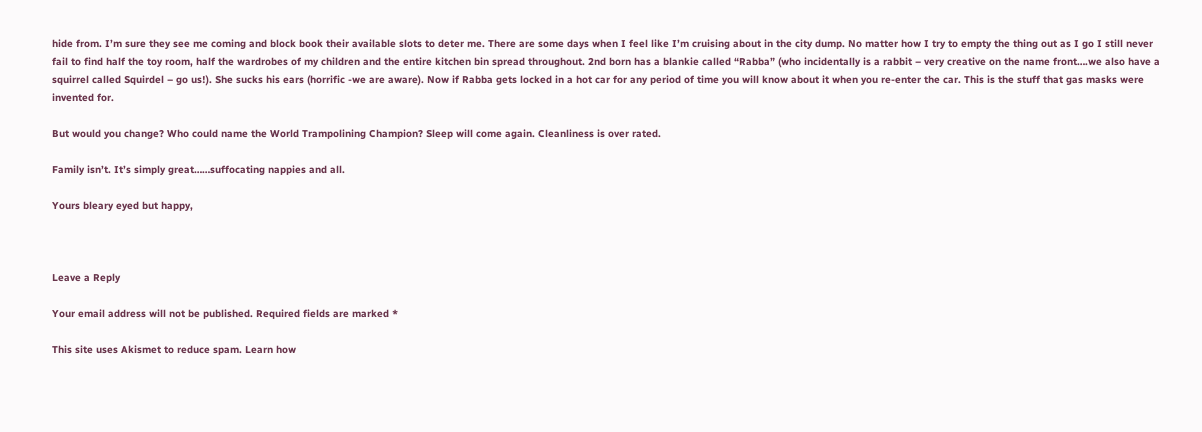hide from. I’m sure they see me coming and block book their available slots to deter me. There are some days when I feel like I’m cruising about in the city dump. No matter how I try to empty the thing out as I go I still never fail to find half the toy room, half the wardrobes of my children and the entire kitchen bin spread throughout. 2nd born has a blankie called “Rabba” (who incidentally is a rabbit – very creative on the name front….we also have a squirrel called Squirdel – go us!). She sucks his ears (horrific -we are aware). Now if Rabba gets locked in a hot car for any period of time you will know about it when you re-enter the car. This is the stuff that gas masks were invented for.

But would you change? Who could name the World Trampolining Champion? Sleep will come again. Cleanliness is over rated.

Family isn’t. It’s simply great……suffocating nappies and all.

Yours bleary eyed but happy,



Leave a Reply

Your email address will not be published. Required fields are marked *

This site uses Akismet to reduce spam. Learn how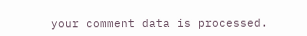your comment data is processed.